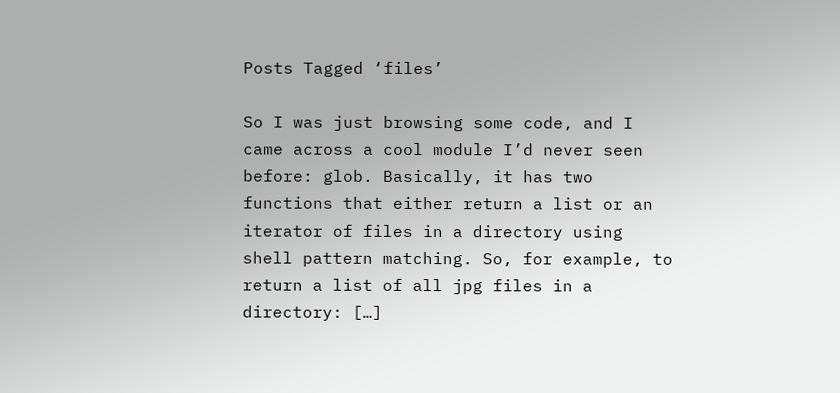Posts Tagged ‘files’

So I was just browsing some code, and I came across a cool module I’d never seen before: glob. Basically, it has two functions that either return a list or an iterator of files in a directory using shell pattern matching. So, for example, to return a list of all jpg files in a directory: […]